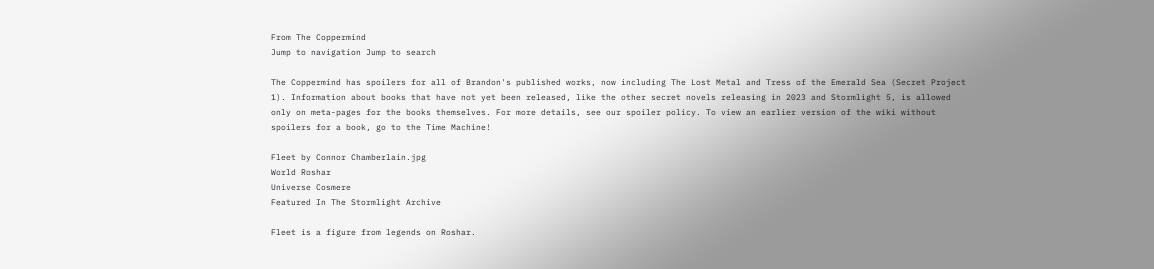From The Coppermind
Jump to navigation Jump to search

The Coppermind has spoilers for all of Brandon's published works, now including The Lost Metal and Tress of the Emerald Sea (Secret Project 1). Information about books that have not yet been released, like the other secret novels releasing in 2023 and Stormlight 5, is allowed only on meta-pages for the books themselves. For more details, see our spoiler policy. To view an earlier version of the wiki without spoilers for a book, go to the Time Machine!

Fleet by Connor Chamberlain.jpg
World Roshar
Universe Cosmere
Featured In The Stormlight Archive

Fleet is a figure from legends on Roshar.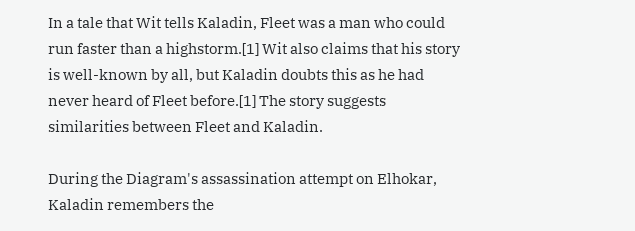In a tale that Wit tells Kaladin, Fleet was a man who could run faster than a highstorm.[1] Wit also claims that his story is well-known by all, but Kaladin doubts this as he had never heard of Fleet before.[1] The story suggests similarities between Fleet and Kaladin.

During the Diagram's assassination attempt on Elhokar, Kaladin remembers the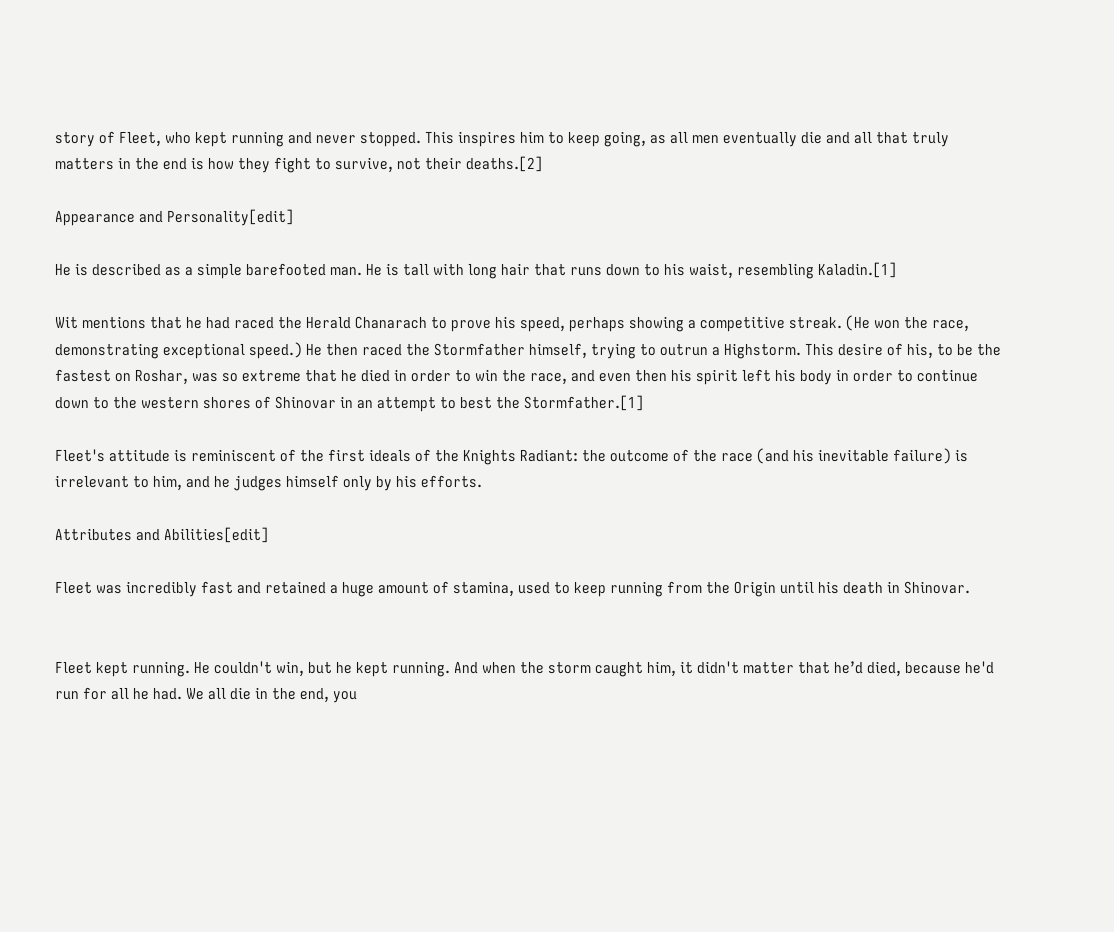story of Fleet, who kept running and never stopped. This inspires him to keep going, as all men eventually die and all that truly matters in the end is how they fight to survive, not their deaths.[2]

Appearance and Personality[edit]

He is described as a simple barefooted man. He is tall with long hair that runs down to his waist, resembling Kaladin.[1]

Wit mentions that he had raced the Herald Chanarach to prove his speed, perhaps showing a competitive streak. (He won the race, demonstrating exceptional speed.) He then raced the Stormfather himself, trying to outrun a Highstorm. This desire of his, to be the fastest on Roshar, was so extreme that he died in order to win the race, and even then his spirit left his body in order to continue down to the western shores of Shinovar in an attempt to best the Stormfather.[1]

Fleet's attitude is reminiscent of the first ideals of the Knights Radiant: the outcome of the race (and his inevitable failure) is irrelevant to him, and he judges himself only by his efforts.

Attributes and Abilities[edit]

Fleet was incredibly fast and retained a huge amount of stamina, used to keep running from the Origin until his death in Shinovar.


Fleet kept running. He couldn't win, but he kept running. And when the storm caught him, it didn't matter that he’d died, because he'd run for all he had. We all die in the end, you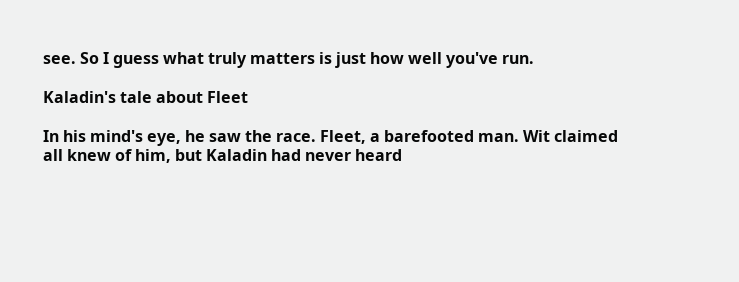see. So I guess what truly matters is just how well you've run.

Kaladin's tale about Fleet

In his mind's eye, he saw the race. Fleet, a barefooted man. Wit claimed all knew of him, but Kaladin had never heard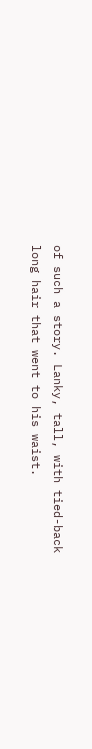of such a story. Lanky, tall, with tied-back long hair that went to his waist.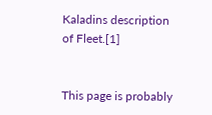Kaladins description of Fleet.[1]


This page is probably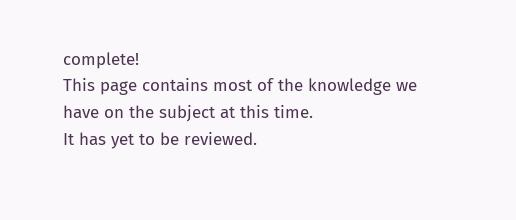complete!
This page contains most of the knowledge we have on the subject at this time.
It has yet to be reviewed.